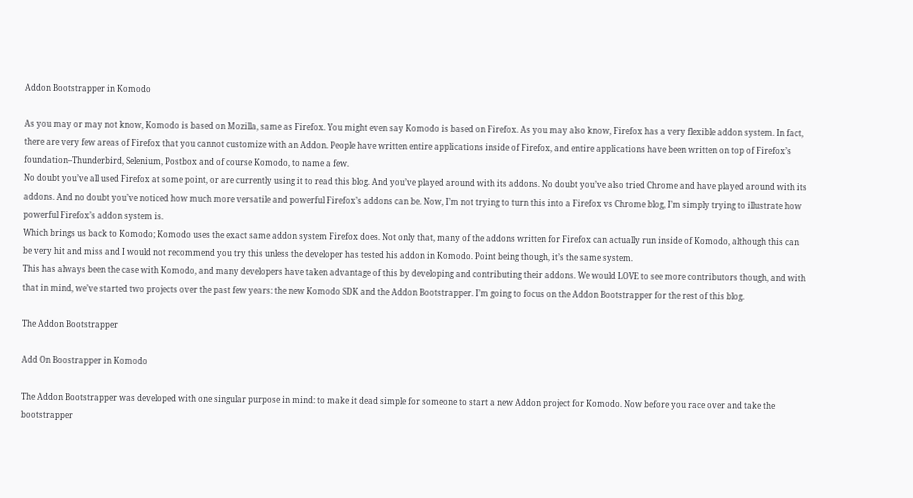Addon Bootstrapper in Komodo

As you may or may not know, Komodo is based on Mozilla, same as Firefox. You might even say Komodo is based on Firefox. As you may also know, Firefox has a very flexible addon system. In fact, there are very few areas of Firefox that you cannot customize with an Addon. People have written entire applications inside of Firefox, and entire applications have been written on top of Firefox’s foundation–Thunderbird, Selenium, Postbox and of course Komodo, to name a few.
No doubt you’ve all used Firefox at some point, or are currently using it to read this blog. And you’ve played around with its addons. No doubt you’ve also tried Chrome and have played around with its addons. And no doubt you’ve noticed how much more versatile and powerful Firefox’s addons can be. Now, I’m not trying to turn this into a Firefox vs Chrome blog, I’m simply trying to illustrate how powerful Firefox’s addon system is.
Which brings us back to Komodo; Komodo uses the exact same addon system Firefox does. Not only that, many of the addons written for Firefox can actually run inside of Komodo, although this can be very hit and miss and I would not recommend you try this unless the developer has tested his addon in Komodo. Point being though, it’s the same system.
This has always been the case with Komodo, and many developers have taken advantage of this by developing and contributing their addons. We would LOVE to see more contributors though, and with that in mind, we’ve started two projects over the past few years: the new Komodo SDK and the Addon Bootstrapper. I’m going to focus on the Addon Bootstrapper for the rest of this blog.

The Addon Bootstrapper

Add On Boostrapper in Komodo

The Addon Bootstrapper was developed with one singular purpose in mind: to make it dead simple for someone to start a new Addon project for Komodo. Now before you race over and take the bootstrapper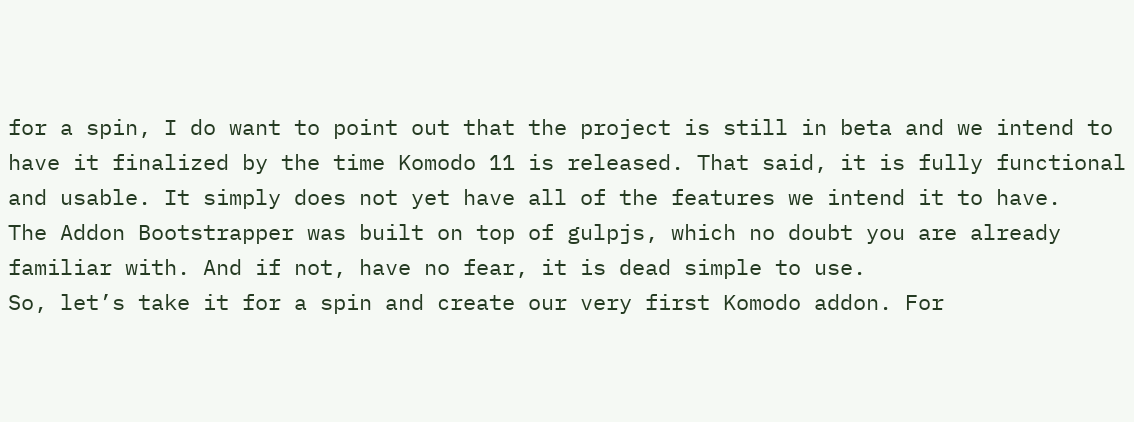for a spin, I do want to point out that the project is still in beta and we intend to have it finalized by the time Komodo 11 is released. That said, it is fully functional and usable. It simply does not yet have all of the features we intend it to have.
The Addon Bootstrapper was built on top of gulpjs, which no doubt you are already familiar with. And if not, have no fear, it is dead simple to use.
So, let’s take it for a spin and create our very first Komodo addon. For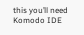this you’ll need Komodo IDE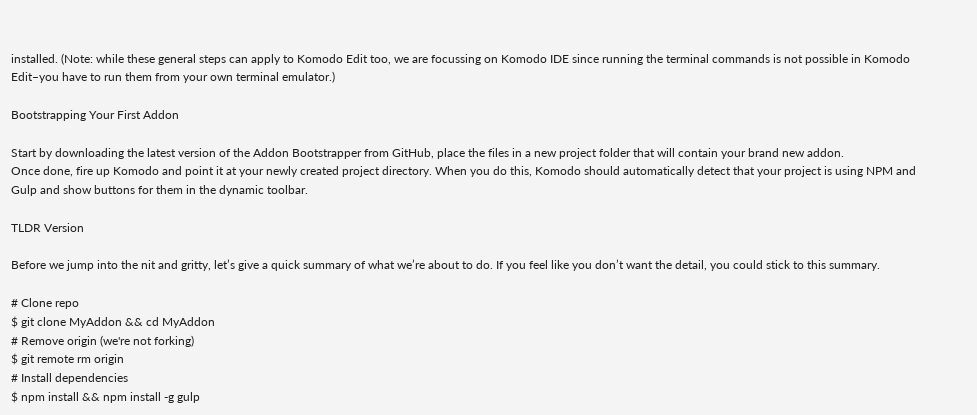installed. (Note: while these general steps can apply to Komodo Edit too, we are focussing on Komodo IDE since running the terminal commands is not possible in Komodo Edit–you have to run them from your own terminal emulator.)

Bootstrapping Your First Addon

Start by downloading the latest version of the Addon Bootstrapper from GitHub, place the files in a new project folder that will contain your brand new addon.
Once done, fire up Komodo and point it at your newly created project directory. When you do this, Komodo should automatically detect that your project is using NPM and Gulp and show buttons for them in the dynamic toolbar.

TLDR Version

Before we jump into the nit and gritty, let’s give a quick summary of what we’re about to do. If you feel like you don’t want the detail, you could stick to this summary.

# Clone repo
$ git clone MyAddon && cd MyAddon
# Remove origin (we're not forking)
$ git remote rm origin
# Install dependencies
$ npm install && npm install -g gulp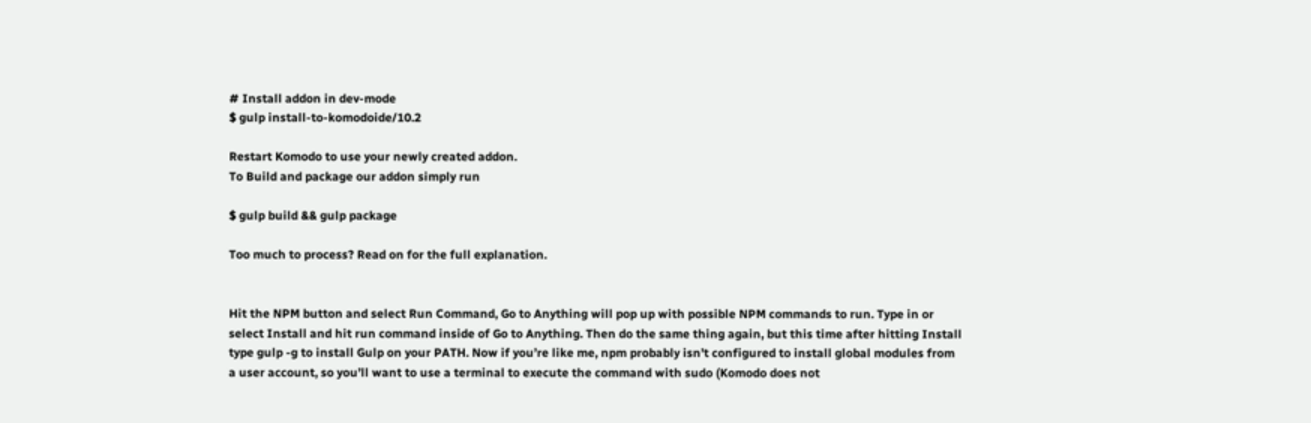# Install addon in dev-mode
$ gulp install-to-komodoide/10.2

Restart Komodo to use your newly created addon.
To Build and package our addon simply run

$ gulp build && gulp package

Too much to process? Read on for the full explanation.


Hit the NPM button and select Run Command, Go to Anything will pop up with possible NPM commands to run. Type in or select Install and hit run command inside of Go to Anything. Then do the same thing again, but this time after hitting Install type gulp -g to install Gulp on your PATH. Now if you’re like me, npm probably isn’t configured to install global modules from a user account, so you’ll want to use a terminal to execute the command with sudo (Komodo does not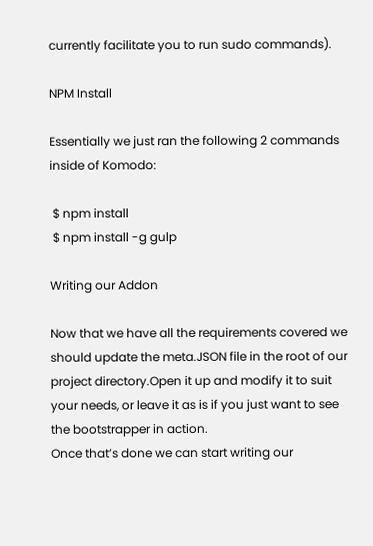currently facilitate you to run sudo commands).

NPM Install

Essentially we just ran the following 2 commands inside of Komodo:

 $ npm install
 $ npm install -g gulp

Writing our Addon

Now that we have all the requirements covered we should update the meta.JSON file in the root of our project directory.Open it up and modify it to suit your needs, or leave it as is if you just want to see the bootstrapper in action.
Once that’s done we can start writing our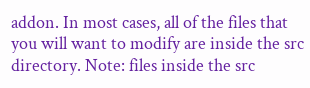addon. In most cases, all of the files that you will want to modify are inside the src directory. Note: files inside the src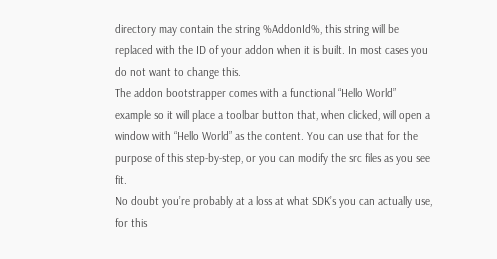directory may contain the string %AddonId%, this string will be replaced with the ID of your addon when it is built. In most cases you do not want to change this.
The addon bootstrapper comes with a functional “Hello World” example so it will place a toolbar button that, when clicked, will open a window with “Hello World” as the content. You can use that for the purpose of this step-by-step, or you can modify the src files as you see fit.
No doubt you’re probably at a loss at what SDK’s you can actually use, for this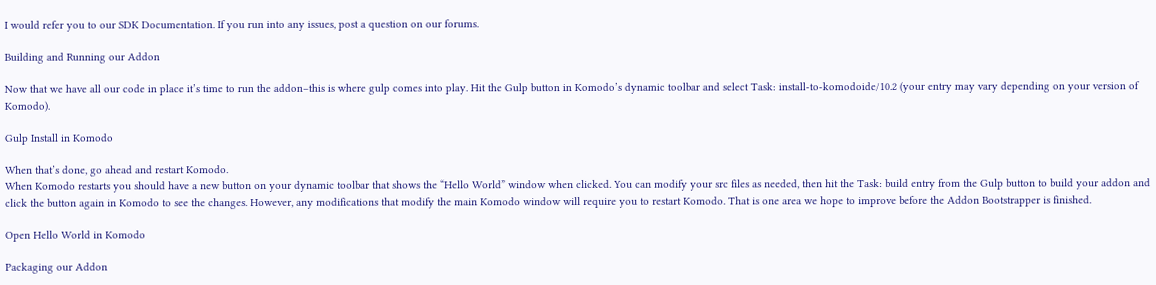I would refer you to our SDK Documentation. If you run into any issues, post a question on our forums.

Building and Running our Addon

Now that we have all our code in place it’s time to run the addon–this is where gulp comes into play. Hit the Gulp button in Komodo’s dynamic toolbar and select Task: install-to-komodoide/10.2 (your entry may vary depending on your version of Komodo).

Gulp Install in Komodo

When that’s done, go ahead and restart Komodo.
When Komodo restarts you should have a new button on your dynamic toolbar that shows the “Hello World” window when clicked. You can modify your src files as needed, then hit the Task: build entry from the Gulp button to build your addon and click the button again in Komodo to see the changes. However, any modifications that modify the main Komodo window will require you to restart Komodo. That is one area we hope to improve before the Addon Bootstrapper is finished.

Open Hello World in Komodo

Packaging our Addon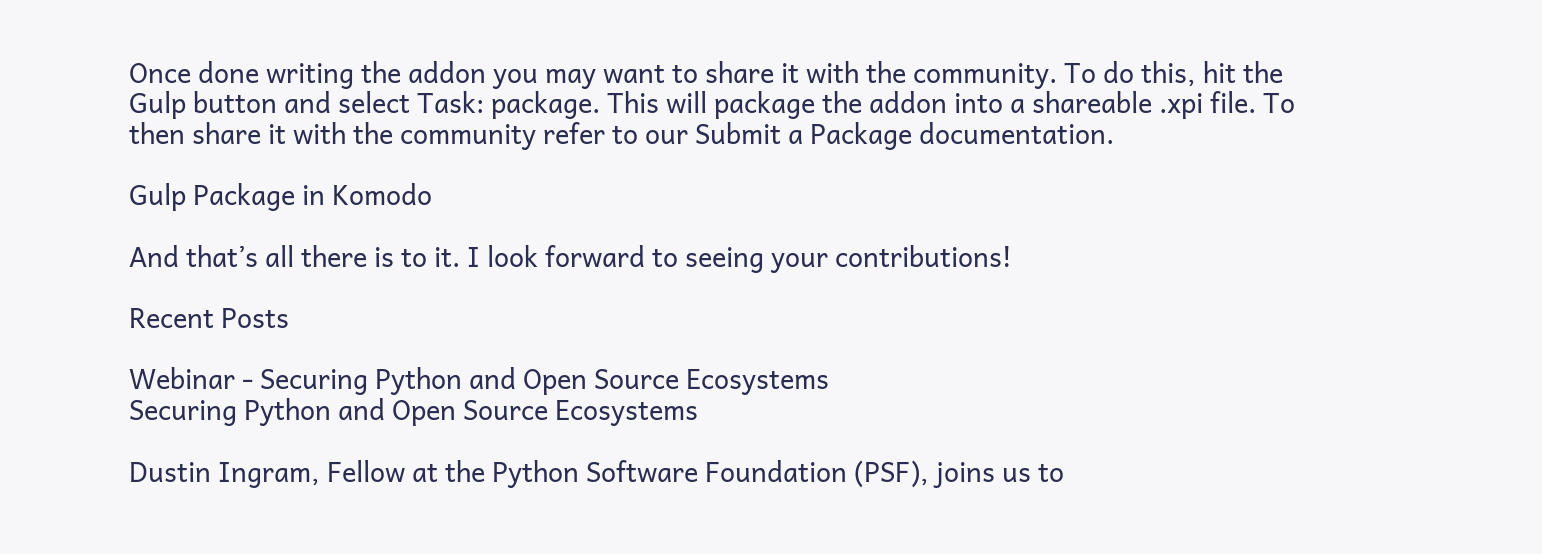Once done writing the addon you may want to share it with the community. To do this, hit the Gulp button and select Task: package. This will package the addon into a shareable .xpi file. To then share it with the community refer to our Submit a Package documentation.

Gulp Package in Komodo

And that’s all there is to it. I look forward to seeing your contributions!

Recent Posts

Webinar - Securing Python and Open Source Ecosystems
Securing Python and Open Source Ecosystems

Dustin Ingram, Fellow at the Python Software Foundation (PSF), joins us to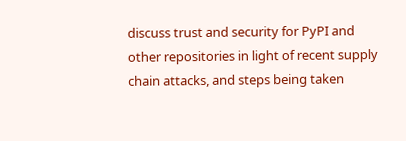discuss trust and security for PyPI and other repositories in light of recent supply chain attacks, and steps being taken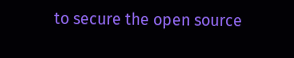to secure the open source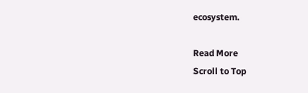ecosystem.

Read More
Scroll to Top